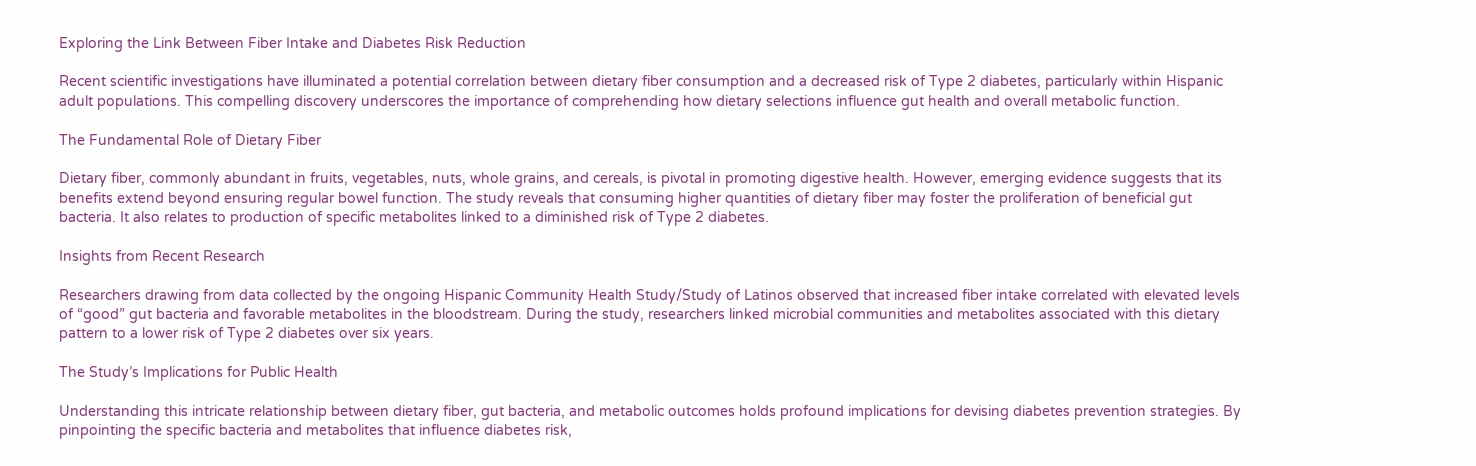Exploring the Link Between Fiber Intake and Diabetes Risk Reduction

Recent scientific investigations have illuminated a potential correlation between dietary fiber consumption and a decreased risk of Type 2 diabetes, particularly within Hispanic adult populations. This compelling discovery underscores the importance of comprehending how dietary selections influence gut health and overall metabolic function.

The Fundamental Role of Dietary Fiber

Dietary fiber, commonly abundant in fruits, vegetables, nuts, whole grains, and cereals, is pivotal in promoting digestive health. However, emerging evidence suggests that its benefits extend beyond ensuring regular bowel function. The study reveals that consuming higher quantities of dietary fiber may foster the proliferation of beneficial gut bacteria. It also relates to production of specific metabolites linked to a diminished risk of Type 2 diabetes.

Insights from Recent Research

Researchers drawing from data collected by the ongoing Hispanic Community Health Study/Study of Latinos observed that increased fiber intake correlated with elevated levels of “good” gut bacteria and favorable metabolites in the bloodstream. During the study, researchers linked microbial communities and metabolites associated with this dietary pattern to a lower risk of Type 2 diabetes over six years.

The Study’s Implications for Public Health

Understanding this intricate relationship between dietary fiber, gut bacteria, and metabolic outcomes holds profound implications for devising diabetes prevention strategies. By pinpointing the specific bacteria and metabolites that influence diabetes risk,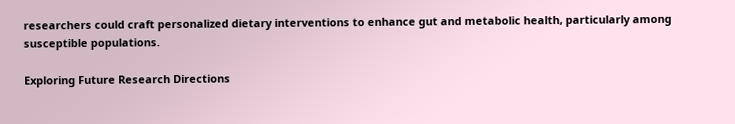researchers could craft personalized dietary interventions to enhance gut and metabolic health, particularly among susceptible populations.

Exploring Future Research Directions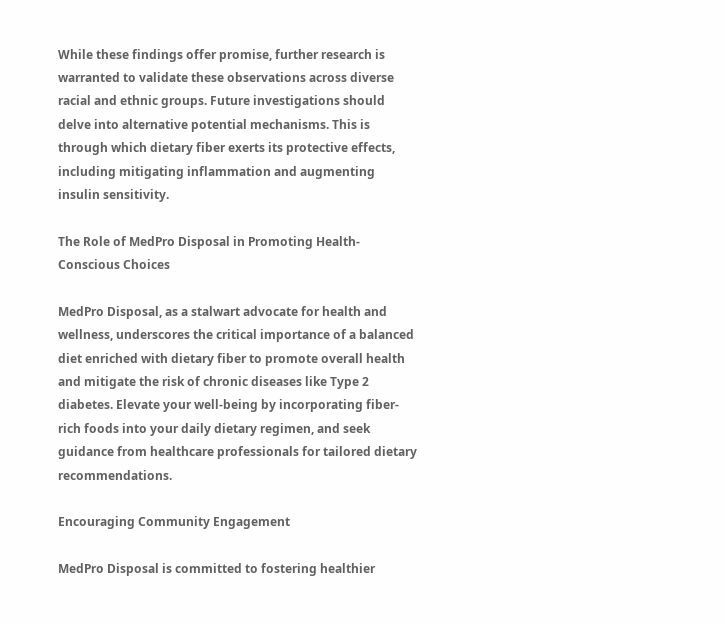While these findings offer promise, further research is warranted to validate these observations across diverse racial and ethnic groups. Future investigations should delve into alternative potential mechanisms. This is through which dietary fiber exerts its protective effects, including mitigating inflammation and augmenting insulin sensitivity.

The Role of MedPro Disposal in Promoting Health-Conscious Choices

MedPro Disposal, as a stalwart advocate for health and wellness, underscores the critical importance of a balanced diet enriched with dietary fiber to promote overall health and mitigate the risk of chronic diseases like Type 2 diabetes. Elevate your well-being by incorporating fiber-rich foods into your daily dietary regimen, and seek guidance from healthcare professionals for tailored dietary recommendations.

Encouraging Community Engagement

MedPro Disposal is committed to fostering healthier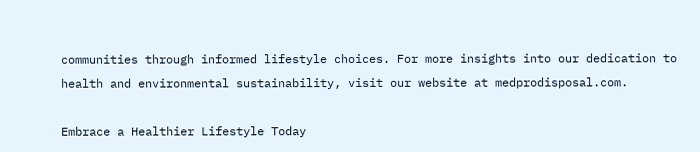communities through informed lifestyle choices. For more insights into our dedication to health and environmental sustainability, visit our website at medprodisposal.com.

Embrace a Healthier Lifestyle Today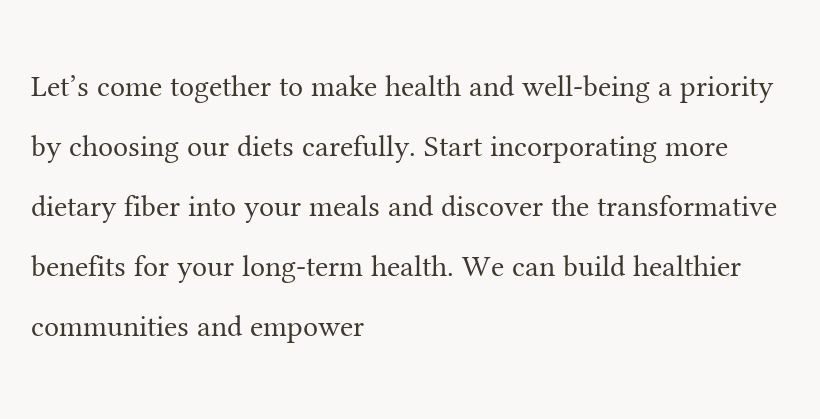Let’s come together to make health and well-being a priority by choosing our diets carefully. Start incorporating more dietary fiber into your meals and discover the transformative benefits for your long-term health. We can build healthier communities and empower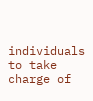individuals to take charge of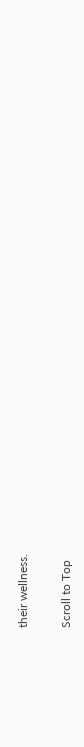their wellness.

Scroll to Top